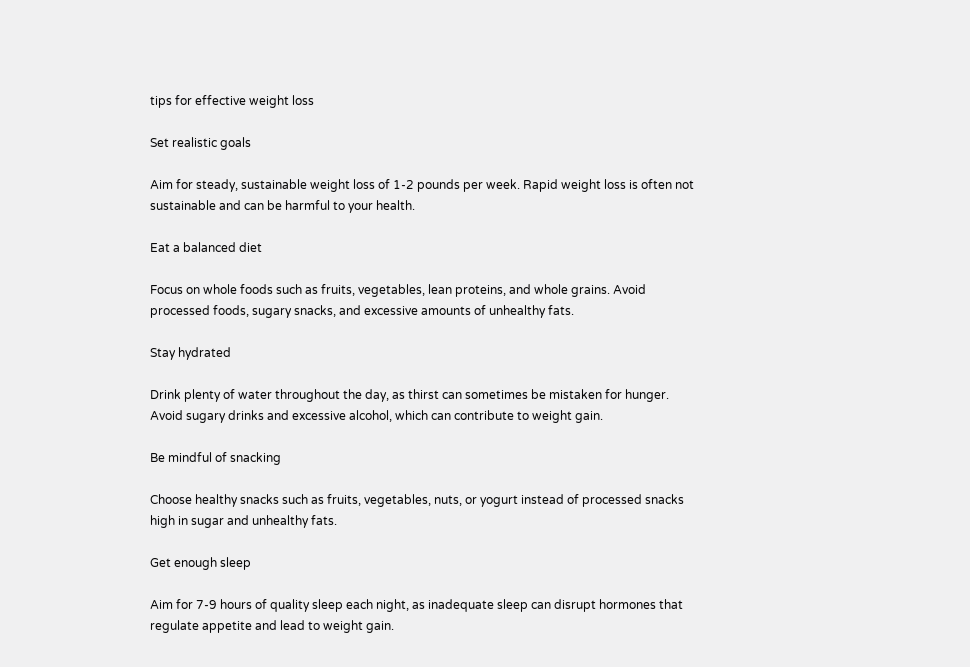tips for effective weight loss

Set realistic goals

Aim for steady, sustainable weight loss of 1-2 pounds per week. Rapid weight loss is often not sustainable and can be harmful to your health.

Eat a balanced diet

Focus on whole foods such as fruits, vegetables, lean proteins, and whole grains. Avoid processed foods, sugary snacks, and excessive amounts of unhealthy fats.

Stay hydrated

Drink plenty of water throughout the day, as thirst can sometimes be mistaken for hunger. Avoid sugary drinks and excessive alcohol, which can contribute to weight gain.

Be mindful of snacking

Choose healthy snacks such as fruits, vegetables, nuts, or yogurt instead of processed snacks high in sugar and unhealthy fats.

Get enough sleep

Aim for 7-9 hours of quality sleep each night, as inadequate sleep can disrupt hormones that regulate appetite and lead to weight gain.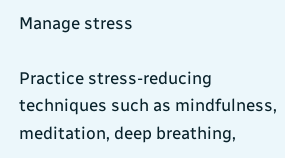Manage stress

Practice stress-reducing techniques such as mindfulness, meditation, deep breathing,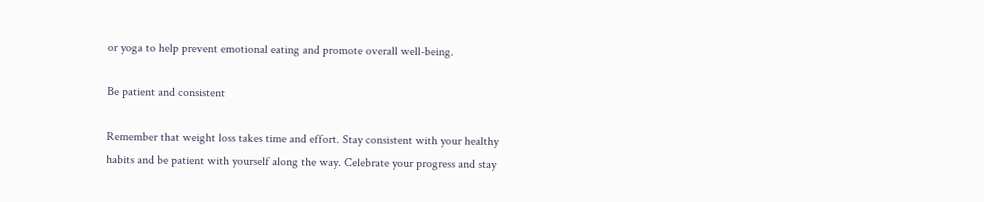or yoga to help prevent emotional eating and promote overall well-being.

Be patient and consistent

Remember that weight loss takes time and effort. Stay consistent with your healthy habits and be patient with yourself along the way. Celebrate your progress and stay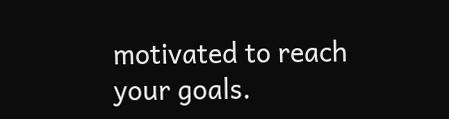motivated to reach your goals.